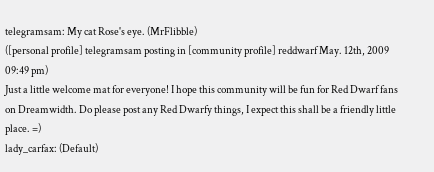telegramsam: My cat Rose's eye. (MrFlibble)
([personal profile] telegramsam posting in [community profile] reddwarf May. 12th, 2009 09:49 pm)
Just a little welcome mat for everyone! I hope this community will be fun for Red Dwarf fans on Dreamwidth. Do please post any Red Dwarfy things, I expect this shall be a friendly little place. =)
lady_carfax: (Default)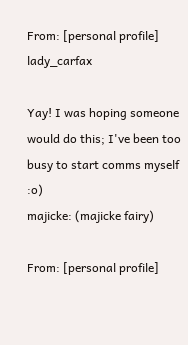From: [personal profile] lady_carfax

Yay! I was hoping someone would do this; I've been too busy to start comms myself :o)
majicke: (majicke fairy)

From: [personal profile]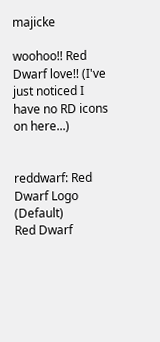majicke

woohoo!! Red Dwarf love!! (I've just noticed I have no RD icons on here...)


reddwarf: Red Dwarf Logo (Default)
Red Dwarf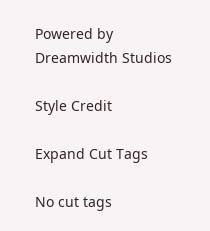Powered by Dreamwidth Studios

Style Credit

Expand Cut Tags

No cut tags